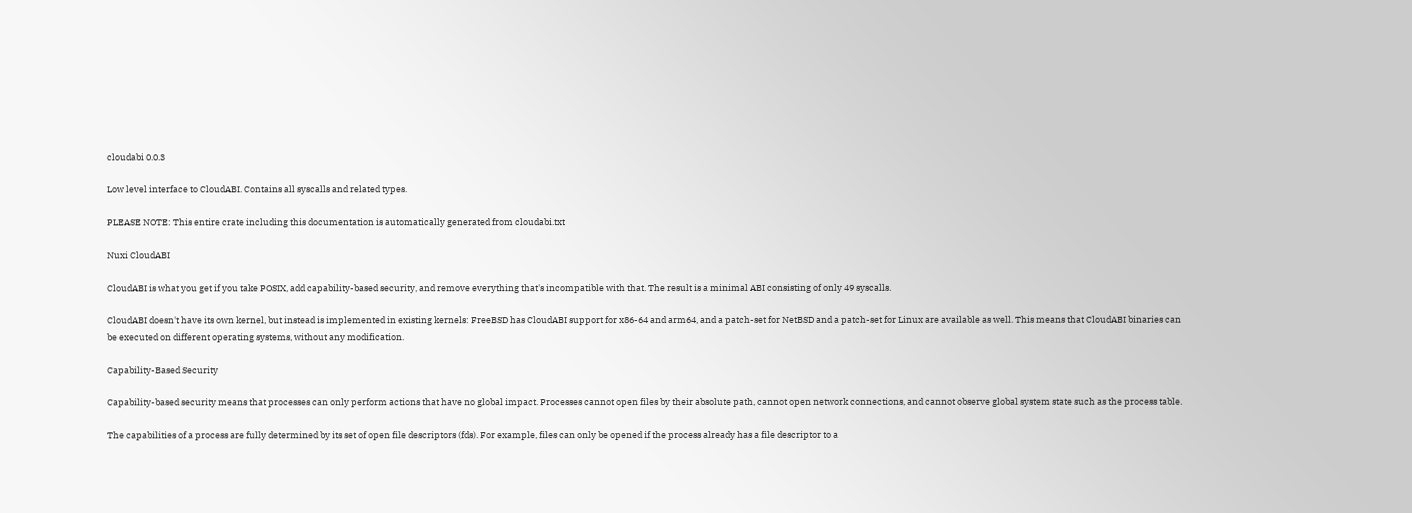cloudabi 0.0.3

Low level interface to CloudABI. Contains all syscalls and related types.

PLEASE NOTE: This entire crate including this documentation is automatically generated from cloudabi.txt

Nuxi CloudABI

CloudABI is what you get if you take POSIX, add capability-based security, and remove everything that's incompatible with that. The result is a minimal ABI consisting of only 49 syscalls.

CloudABI doesn't have its own kernel, but instead is implemented in existing kernels: FreeBSD has CloudABI support for x86-64 and arm64, and a patch-set for NetBSD and a patch-set for Linux are available as well. This means that CloudABI binaries can be executed on different operating systems, without any modification.

Capability-Based Security

Capability-based security means that processes can only perform actions that have no global impact. Processes cannot open files by their absolute path, cannot open network connections, and cannot observe global system state such as the process table.

The capabilities of a process are fully determined by its set of open file descriptors (fds). For example, files can only be opened if the process already has a file descriptor to a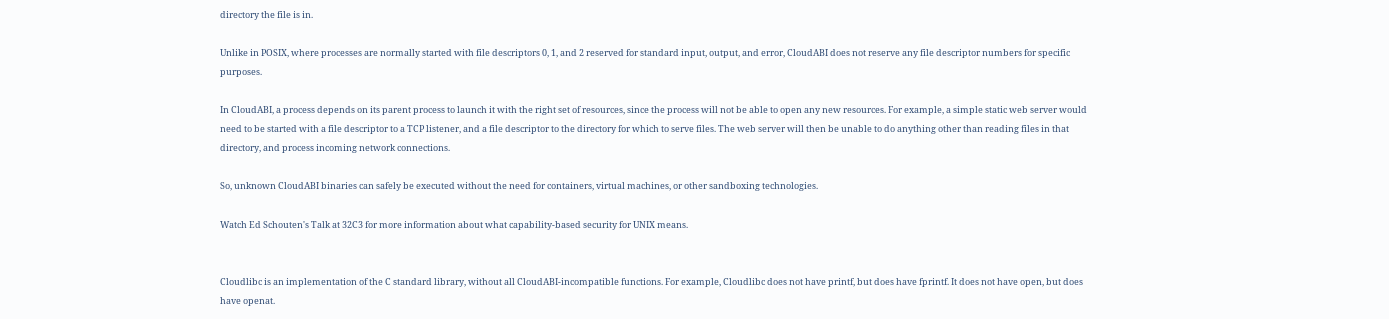directory the file is in.

Unlike in POSIX, where processes are normally started with file descriptors 0, 1, and 2 reserved for standard input, output, and error, CloudABI does not reserve any file descriptor numbers for specific purposes.

In CloudABI, a process depends on its parent process to launch it with the right set of resources, since the process will not be able to open any new resources. For example, a simple static web server would need to be started with a file descriptor to a TCP listener, and a file descriptor to the directory for which to serve files. The web server will then be unable to do anything other than reading files in that directory, and process incoming network connections.

So, unknown CloudABI binaries can safely be executed without the need for containers, virtual machines, or other sandboxing technologies.

Watch Ed Schouten's Talk at 32C3 for more information about what capability-based security for UNIX means.


Cloudlibc is an implementation of the C standard library, without all CloudABI-incompatible functions. For example, Cloudlibc does not have printf, but does have fprintf. It does not have open, but does have openat.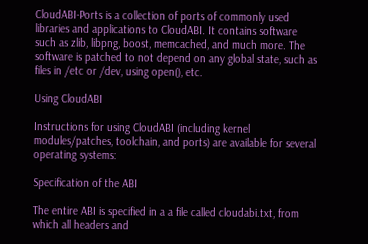CloudABI-Ports is a collection of ports of commonly used libraries and applications to CloudABI. It contains software such as zlib, libpng, boost, memcached, and much more. The software is patched to not depend on any global state, such as files in /etc or /dev, using open(), etc.

Using CloudABI

Instructions for using CloudABI (including kernel modules/patches, toolchain, and ports) are available for several operating systems:

Specification of the ABI

The entire ABI is specified in a a file called cloudabi.txt, from which all headers and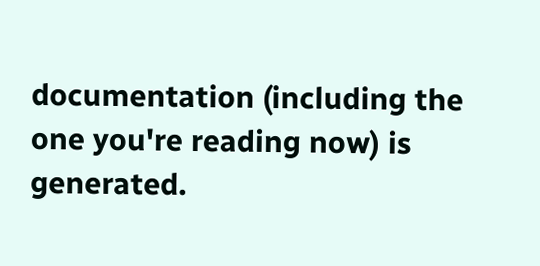documentation (including the one you're reading now) is generated.